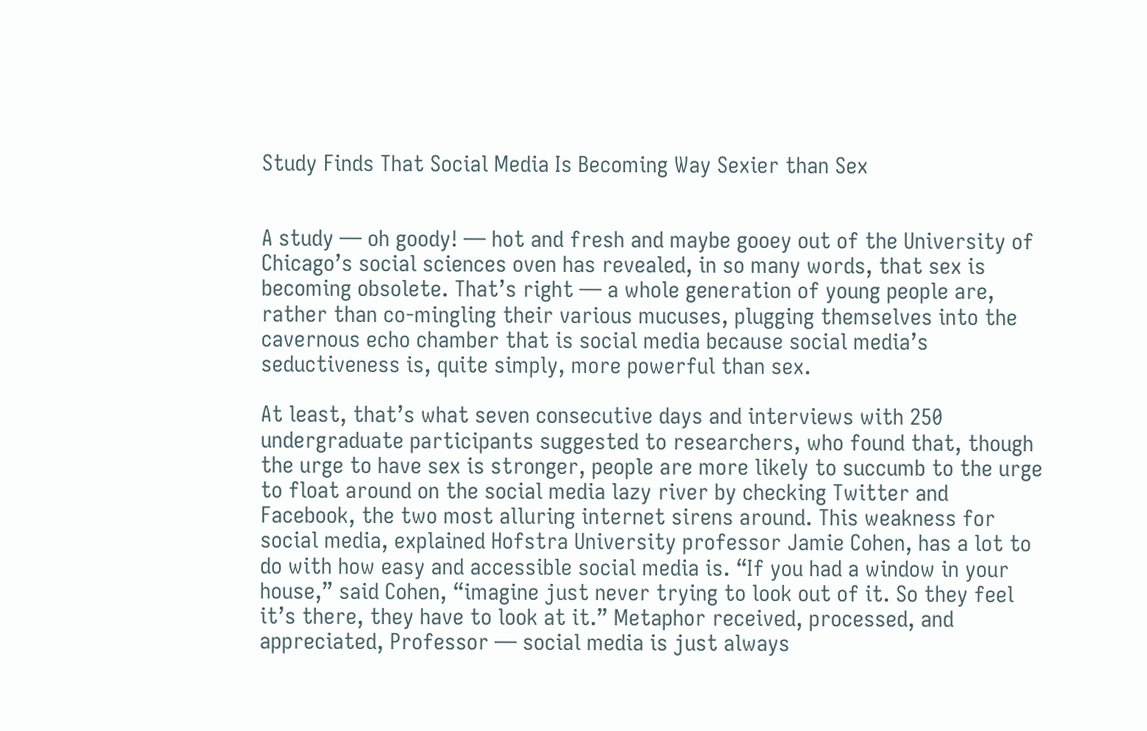Study Finds That Social Media Is Becoming Way Sexier than Sex


A study — oh goody! — hot and fresh and maybe gooey out of the University of Chicago’s social sciences oven has revealed, in so many words, that sex is becoming obsolete. That’s right — a whole generation of young people are, rather than co-mingling their various mucuses, plugging themselves into the cavernous echo chamber that is social media because social media’s seductiveness is, quite simply, more powerful than sex.

At least, that’s what seven consecutive days and interviews with 250 undergraduate participants suggested to researchers, who found that, though the urge to have sex is stronger, people are more likely to succumb to the urge to float around on the social media lazy river by checking Twitter and Facebook, the two most alluring internet sirens around. This weakness for social media, explained Hofstra University professor Jamie Cohen, has a lot to do with how easy and accessible social media is. “If you had a window in your house,” said Cohen, “imagine just never trying to look out of it. So they feel it’s there, they have to look at it.” Metaphor received, processed, and appreciated, Professor — social media is just always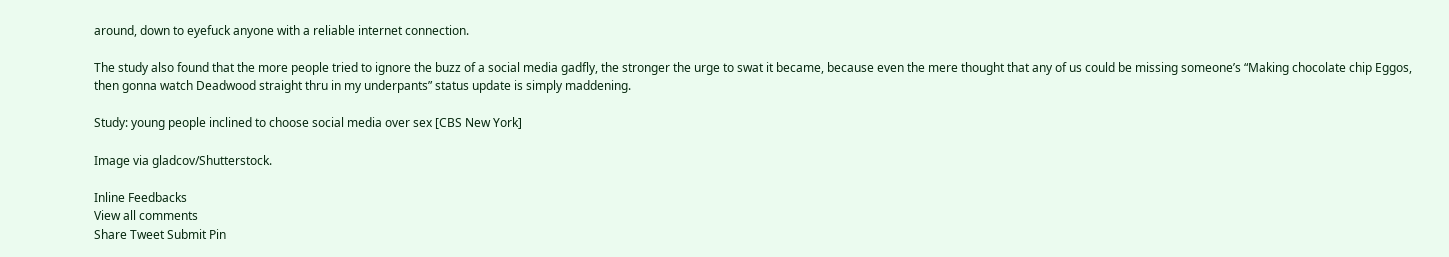around, down to eyefuck anyone with a reliable internet connection.

The study also found that the more people tried to ignore the buzz of a social media gadfly, the stronger the urge to swat it became, because even the mere thought that any of us could be missing someone’s “Making chocolate chip Eggos, then gonna watch Deadwood straight thru in my underpants” status update is simply maddening.

Study: young people inclined to choose social media over sex [CBS New York]

Image via gladcov/Shutterstock.

Inline Feedbacks
View all comments
Share Tweet Submit Pin